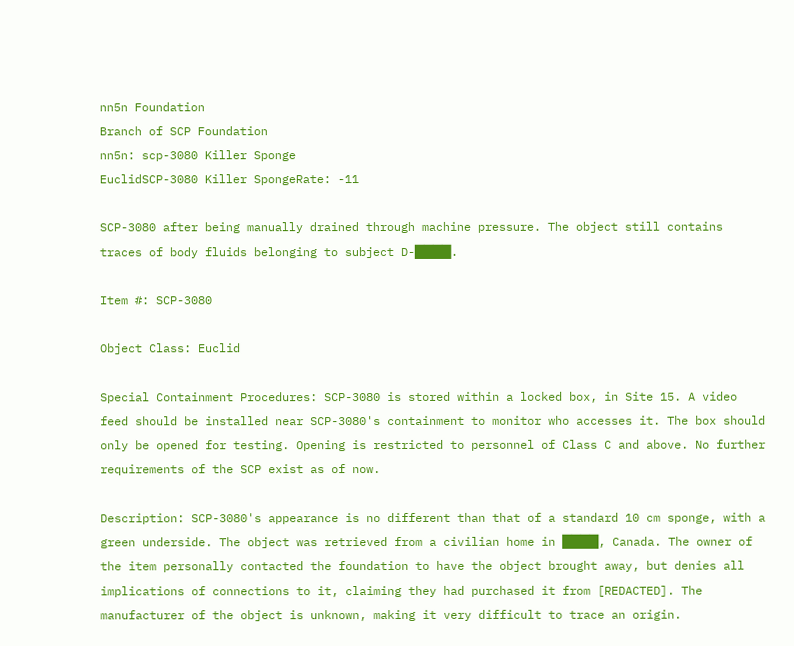nn5n Foundation
Branch of SCP Foundation
nn5n: scp-3080 Killer Sponge
EuclidSCP-3080 Killer SpongeRate: -11

SCP-3080 after being manually drained through machine pressure. The object still contains traces of body fluids belonging to subject D-████.

Item #: SCP-3080

Object Class: Euclid

Special Containment Procedures: SCP-3080 is stored within a locked box, in Site 15. A video feed should be installed near SCP-3080's containment to monitor who accesses it. The box should only be opened for testing. Opening is restricted to personnel of Class C and above. No further requirements of the SCP exist as of now.

Description: SCP-3080's appearance is no different than that of a standard 10 cm sponge, with a green underside. The object was retrieved from a civilian home in ████, Canada. The owner of the item personally contacted the foundation to have the object brought away, but denies all implications of connections to it, claiming they had purchased it from [REDACTED]. The manufacturer of the object is unknown, making it very difficult to trace an origin.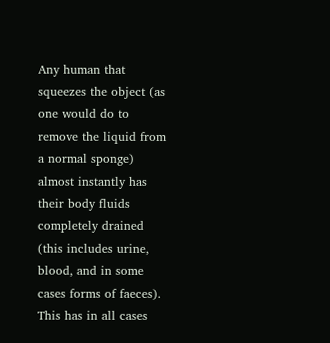Any human that squeezes the object (as one would do to remove the liquid from a normal sponge) almost instantly has their body fluids completely drained (this includes urine, blood, and in some cases forms of faeces). This has in all cases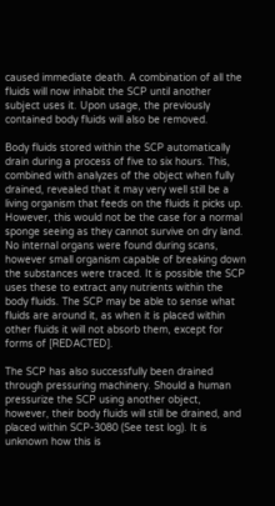caused immediate death. A combination of all the fluids will now inhabit the SCP until another subject uses it. Upon usage, the previously contained body fluids will also be removed.

Body fluids stored within the SCP automatically drain during a process of five to six hours. This, combined with analyzes of the object when fully drained, revealed that it may very well still be a living organism that feeds on the fluids it picks up. However, this would not be the case for a normal sponge seeing as they cannot survive on dry land. No internal organs were found during scans, however small organism capable of breaking down the substances were traced. It is possible the SCP uses these to extract any nutrients within the body fluids. The SCP may be able to sense what fluids are around it, as when it is placed within other fluids it will not absorb them, except for forms of [REDACTED].

The SCP has also successfully been drained through pressuring machinery. Should a human pressurize the SCP using another object, however, their body fluids will still be drained, and placed within SCP-3080 (See test log). It is unknown how this is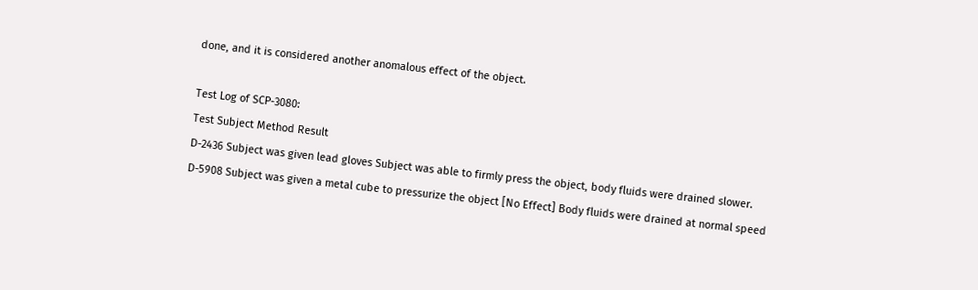done, and it is considered another anomalous effect of the object.

Test Log of SCP-3080:
Test Subject Method Result
D-2436 Subject was given lead gloves Subject was able to firmly press the object, body fluids were drained slower.
D-5908 Subject was given a metal cube to pressurize the object [No Effect] Body fluids were drained at normal speed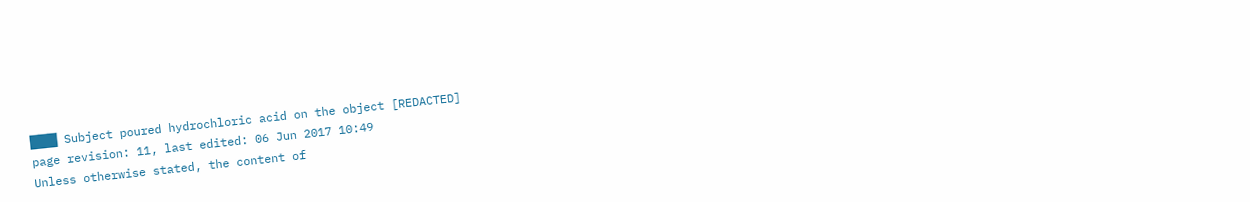███ Subject poured hydrochloric acid on the object [REDACTED]
page revision: 11, last edited: 06 Jun 2017 10:49
Unless otherwise stated, the content of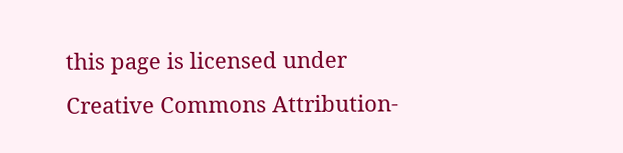this page is licensed under Creative Commons Attribution-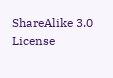ShareAlike 3.0 License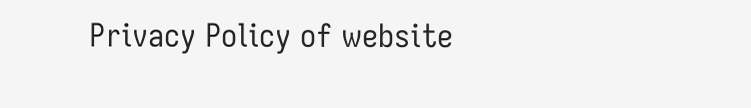Privacy Policy of website